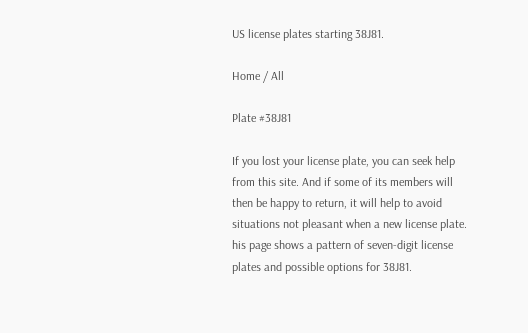US license plates starting 38J81.

Home / All

Plate #38J81

If you lost your license plate, you can seek help from this site. And if some of its members will then be happy to return, it will help to avoid situations not pleasant when a new license plate. his page shows a pattern of seven-digit license plates and possible options for 38J81.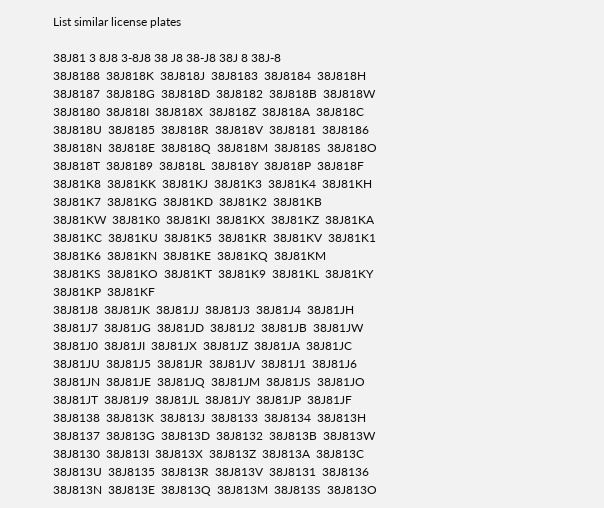List similar license plates

38J81 3 8J8 3-8J8 38 J8 38-J8 38J 8 38J-8
38J8188  38J818K  38J818J  38J8183  38J8184  38J818H  38J8187  38J818G  38J818D  38J8182  38J818B  38J818W  38J8180  38J818I  38J818X  38J818Z  38J818A  38J818C  38J818U  38J8185  38J818R  38J818V  38J8181  38J8186  38J818N  38J818E  38J818Q  38J818M  38J818S  38J818O  38J818T  38J8189  38J818L  38J818Y  38J818P  38J818F
38J81K8  38J81KK  38J81KJ  38J81K3  38J81K4  38J81KH  38J81K7  38J81KG  38J81KD  38J81K2  38J81KB  38J81KW  38J81K0  38J81KI  38J81KX  38J81KZ  38J81KA  38J81KC  38J81KU  38J81K5  38J81KR  38J81KV  38J81K1  38J81K6  38J81KN  38J81KE  38J81KQ  38J81KM  38J81KS  38J81KO  38J81KT  38J81K9  38J81KL  38J81KY  38J81KP  38J81KF
38J81J8  38J81JK  38J81JJ  38J81J3  38J81J4  38J81JH  38J81J7  38J81JG  38J81JD  38J81J2  38J81JB  38J81JW  38J81J0  38J81JI  38J81JX  38J81JZ  38J81JA  38J81JC  38J81JU  38J81J5  38J81JR  38J81JV  38J81J1  38J81J6  38J81JN  38J81JE  38J81JQ  38J81JM  38J81JS  38J81JO  38J81JT  38J81J9  38J81JL  38J81JY  38J81JP  38J81JF
38J8138  38J813K  38J813J  38J8133  38J8134  38J813H  38J8137  38J813G  38J813D  38J8132  38J813B  38J813W  38J8130  38J813I  38J813X  38J813Z  38J813A  38J813C  38J813U  38J8135  38J813R  38J813V  38J8131  38J8136  38J813N  38J813E  38J813Q  38J813M  38J813S  38J813O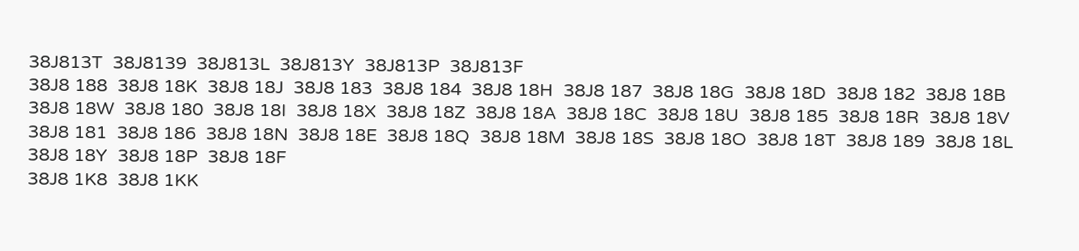38J813T  38J8139  38J813L  38J813Y  38J813P  38J813F
38J8 188  38J8 18K  38J8 18J  38J8 183  38J8 184  38J8 18H  38J8 187  38J8 18G  38J8 18D  38J8 182  38J8 18B  38J8 18W  38J8 180  38J8 18I  38J8 18X  38J8 18Z  38J8 18A  38J8 18C  38J8 18U  38J8 185  38J8 18R  38J8 18V  38J8 181  38J8 186  38J8 18N  38J8 18E  38J8 18Q  38J8 18M  38J8 18S  38J8 18O  38J8 18T  38J8 189  38J8 18L  38J8 18Y  38J8 18P  38J8 18F
38J8 1K8  38J8 1KK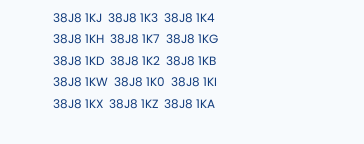38J8 1KJ  38J8 1K3  38J8 1K4  38J8 1KH  38J8 1K7  38J8 1KG  38J8 1KD  38J8 1K2  38J8 1KB  38J8 1KW  38J8 1K0  38J8 1KI  38J8 1KX  38J8 1KZ  38J8 1KA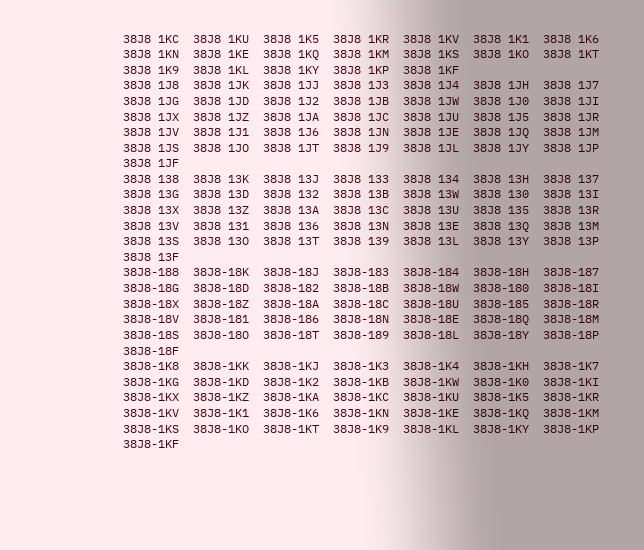38J8 1KC  38J8 1KU  38J8 1K5  38J8 1KR  38J8 1KV  38J8 1K1  38J8 1K6  38J8 1KN  38J8 1KE  38J8 1KQ  38J8 1KM  38J8 1KS  38J8 1KO  38J8 1KT  38J8 1K9  38J8 1KL  38J8 1KY  38J8 1KP  38J8 1KF
38J8 1J8  38J8 1JK  38J8 1JJ  38J8 1J3  38J8 1J4  38J8 1JH  38J8 1J7  38J8 1JG  38J8 1JD  38J8 1J2  38J8 1JB  38J8 1JW  38J8 1J0  38J8 1JI  38J8 1JX  38J8 1JZ  38J8 1JA  38J8 1JC  38J8 1JU  38J8 1J5  38J8 1JR  38J8 1JV  38J8 1J1  38J8 1J6  38J8 1JN  38J8 1JE  38J8 1JQ  38J8 1JM  38J8 1JS  38J8 1JO  38J8 1JT  38J8 1J9  38J8 1JL  38J8 1JY  38J8 1JP  38J8 1JF
38J8 138  38J8 13K  38J8 13J  38J8 133  38J8 134  38J8 13H  38J8 137  38J8 13G  38J8 13D  38J8 132  38J8 13B  38J8 13W  38J8 130  38J8 13I  38J8 13X  38J8 13Z  38J8 13A  38J8 13C  38J8 13U  38J8 135  38J8 13R  38J8 13V  38J8 131  38J8 136  38J8 13N  38J8 13E  38J8 13Q  38J8 13M  38J8 13S  38J8 13O  38J8 13T  38J8 139  38J8 13L  38J8 13Y  38J8 13P  38J8 13F
38J8-188  38J8-18K  38J8-18J  38J8-183  38J8-184  38J8-18H  38J8-187  38J8-18G  38J8-18D  38J8-182  38J8-18B  38J8-18W  38J8-180  38J8-18I  38J8-18X  38J8-18Z  38J8-18A  38J8-18C  38J8-18U  38J8-185  38J8-18R  38J8-18V  38J8-181  38J8-186  38J8-18N  38J8-18E  38J8-18Q  38J8-18M  38J8-18S  38J8-18O  38J8-18T  38J8-189  38J8-18L  38J8-18Y  38J8-18P  38J8-18F
38J8-1K8  38J8-1KK  38J8-1KJ  38J8-1K3  38J8-1K4  38J8-1KH  38J8-1K7  38J8-1KG  38J8-1KD  38J8-1K2  38J8-1KB  38J8-1KW  38J8-1K0  38J8-1KI  38J8-1KX  38J8-1KZ  38J8-1KA  38J8-1KC  38J8-1KU  38J8-1K5  38J8-1KR  38J8-1KV  38J8-1K1  38J8-1K6  38J8-1KN  38J8-1KE  38J8-1KQ  38J8-1KM  38J8-1KS  38J8-1KO  38J8-1KT  38J8-1K9  38J8-1KL  38J8-1KY  38J8-1KP  38J8-1KF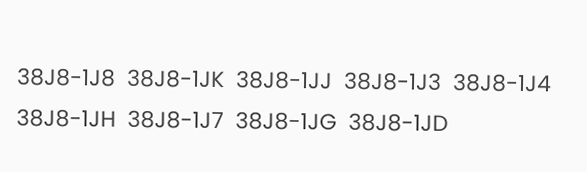38J8-1J8  38J8-1JK  38J8-1JJ  38J8-1J3  38J8-1J4  38J8-1JH  38J8-1J7  38J8-1JG  38J8-1JD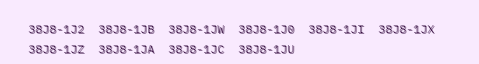38J8-1J2  38J8-1JB  38J8-1JW  38J8-1J0  38J8-1JI  38J8-1JX  38J8-1JZ  38J8-1JA  38J8-1JC  38J8-1JU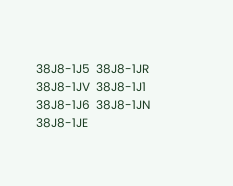38J8-1J5  38J8-1JR  38J8-1JV  38J8-1J1  38J8-1J6  38J8-1JN  38J8-1JE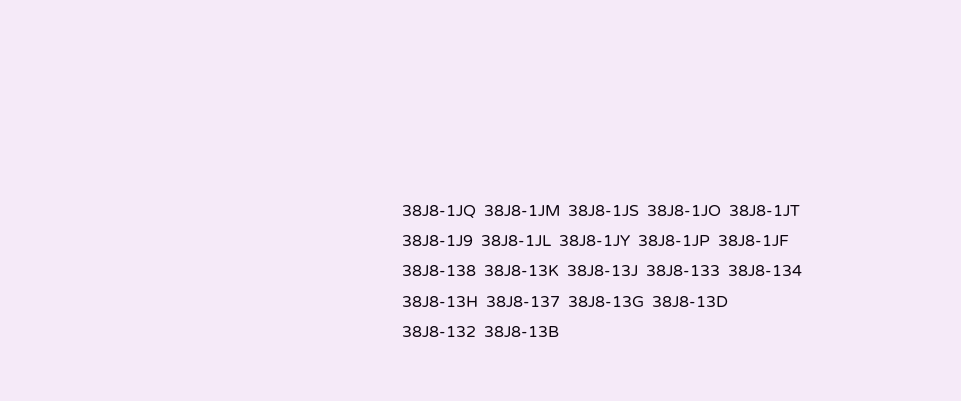38J8-1JQ  38J8-1JM  38J8-1JS  38J8-1JO  38J8-1JT  38J8-1J9  38J8-1JL  38J8-1JY  38J8-1JP  38J8-1JF
38J8-138  38J8-13K  38J8-13J  38J8-133  38J8-134  38J8-13H  38J8-137  38J8-13G  38J8-13D  38J8-132  38J8-13B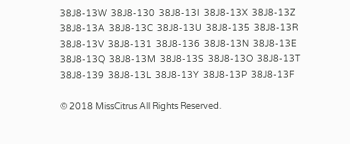38J8-13W  38J8-130  38J8-13I  38J8-13X  38J8-13Z  38J8-13A  38J8-13C  38J8-13U  38J8-135  38J8-13R  38J8-13V  38J8-131  38J8-136  38J8-13N  38J8-13E  38J8-13Q  38J8-13M  38J8-13S  38J8-13O  38J8-13T  38J8-139  38J8-13L  38J8-13Y  38J8-13P  38J8-13F

© 2018 MissCitrus All Rights Reserved.